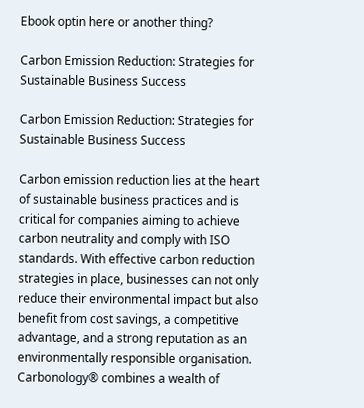Ebook optin here or another thing?

Carbon Emission Reduction: Strategies for Sustainable Business Success

Carbon Emission Reduction: Strategies for Sustainable Business Success

Carbon emission reduction lies at the heart of sustainable business practices and is critical for companies aiming to achieve carbon neutrality and comply with ISO standards. With effective carbon reduction strategies in place, businesses can not only reduce their environmental impact but also benefit from cost savings, a competitive advantage, and a strong reputation as an environmentally responsible organisation. Carbonology® combines a wealth of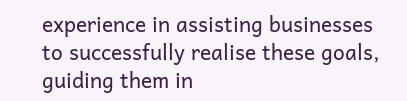experience in assisting businesses to successfully realise these goals, guiding them in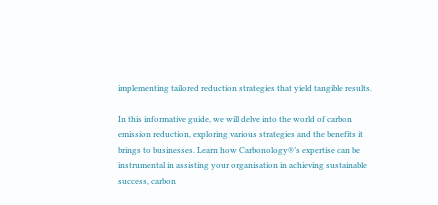implementing tailored reduction strategies that yield tangible results.

In this informative guide, we will delve into the world of carbon emission reduction, exploring various strategies and the benefits it brings to businesses. Learn how Carbonology®’s expertise can be instrumental in assisting your organisation in achieving sustainable success, carbon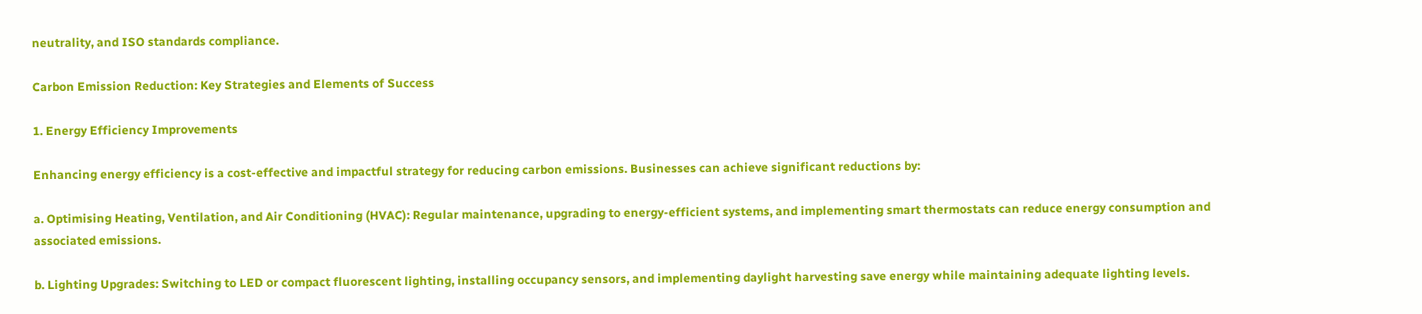neutrality, and ISO standards compliance.

Carbon Emission Reduction: Key Strategies and Elements of Success

1. Energy Efficiency Improvements

Enhancing energy efficiency is a cost-effective and impactful strategy for reducing carbon emissions. Businesses can achieve significant reductions by:

a. Optimising Heating, Ventilation, and Air Conditioning (HVAC): Regular maintenance, upgrading to energy-efficient systems, and implementing smart thermostats can reduce energy consumption and associated emissions.

b. Lighting Upgrades: Switching to LED or compact fluorescent lighting, installing occupancy sensors, and implementing daylight harvesting save energy while maintaining adequate lighting levels.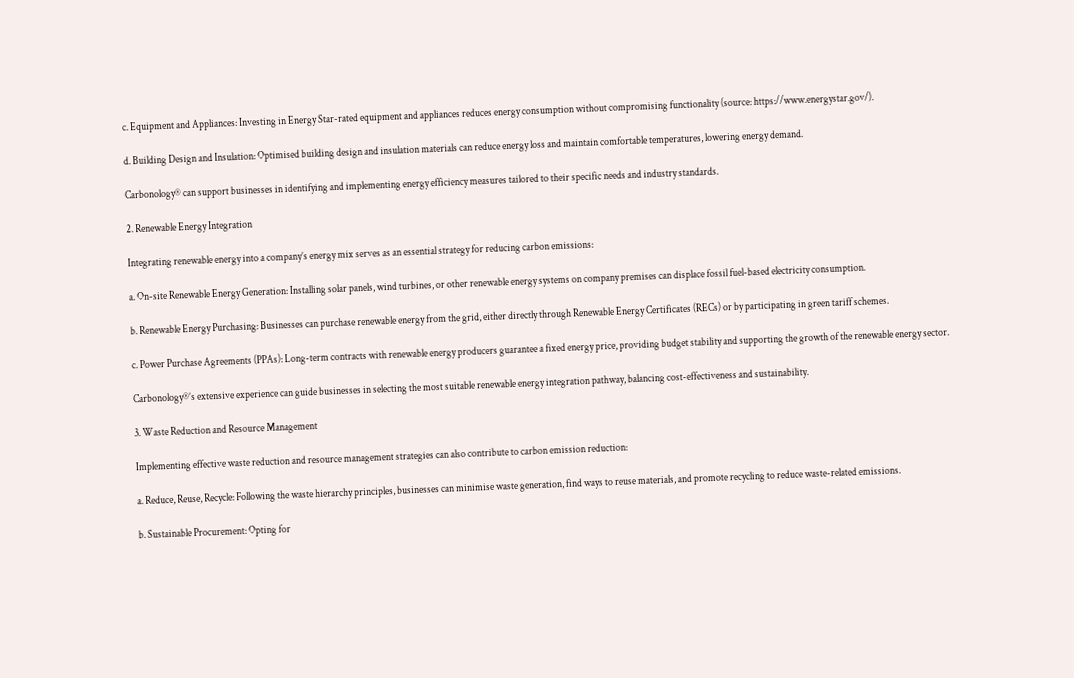c. Equipment and Appliances: Investing in Energy Star-rated equipment and appliances reduces energy consumption without compromising functionality (source: https://www.energystar.gov/).

d. Building Design and Insulation: Optimised building design and insulation materials can reduce energy loss and maintain comfortable temperatures, lowering energy demand.

Carbonology® can support businesses in identifying and implementing energy efficiency measures tailored to their specific needs and industry standards.

2. Renewable Energy Integration

Integrating renewable energy into a company’s energy mix serves as an essential strategy for reducing carbon emissions:

a. On-site Renewable Energy Generation: Installing solar panels, wind turbines, or other renewable energy systems on company premises can displace fossil fuel-based electricity consumption.

b. Renewable Energy Purchasing: Businesses can purchase renewable energy from the grid, either directly through Renewable Energy Certificates (RECs) or by participating in green tariff schemes.

c. Power Purchase Agreements (PPAs): Long-term contracts with renewable energy producers guarantee a fixed energy price, providing budget stability and supporting the growth of the renewable energy sector.

Carbonology®’s extensive experience can guide businesses in selecting the most suitable renewable energy integration pathway, balancing cost-effectiveness and sustainability.

3. Waste Reduction and Resource Management

Implementing effective waste reduction and resource management strategies can also contribute to carbon emission reduction:

a. Reduce, Reuse, Recycle: Following the waste hierarchy principles, businesses can minimise waste generation, find ways to reuse materials, and promote recycling to reduce waste-related emissions.

b. Sustainable Procurement: Opting for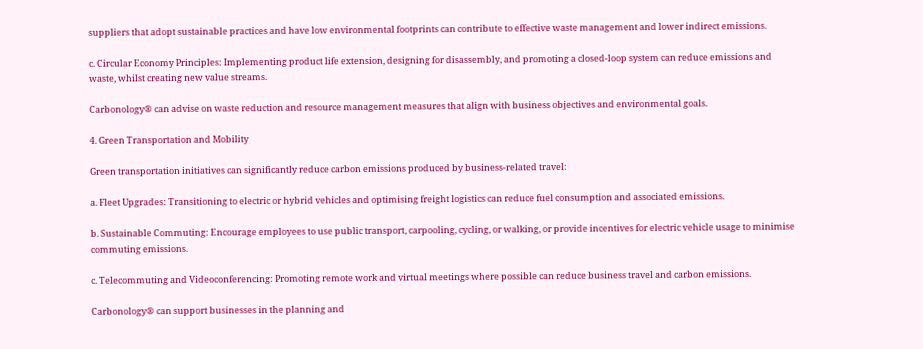suppliers that adopt sustainable practices and have low environmental footprints can contribute to effective waste management and lower indirect emissions.

c. Circular Economy Principles: Implementing product life extension, designing for disassembly, and promoting a closed-loop system can reduce emissions and waste, whilst creating new value streams.

Carbonology® can advise on waste reduction and resource management measures that align with business objectives and environmental goals.

4. Green Transportation and Mobility

Green transportation initiatives can significantly reduce carbon emissions produced by business-related travel:

a. Fleet Upgrades: Transitioning to electric or hybrid vehicles and optimising freight logistics can reduce fuel consumption and associated emissions.

b. Sustainable Commuting: Encourage employees to use public transport, carpooling, cycling, or walking, or provide incentives for electric vehicle usage to minimise commuting emissions.

c. Telecommuting and Videoconferencing: Promoting remote work and virtual meetings where possible can reduce business travel and carbon emissions.

Carbonology® can support businesses in the planning and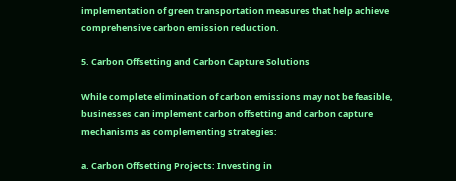implementation of green transportation measures that help achieve comprehensive carbon emission reduction.

5. Carbon Offsetting and Carbon Capture Solutions

While complete elimination of carbon emissions may not be feasible, businesses can implement carbon offsetting and carbon capture mechanisms as complementing strategies:

a. Carbon Offsetting Projects: Investing in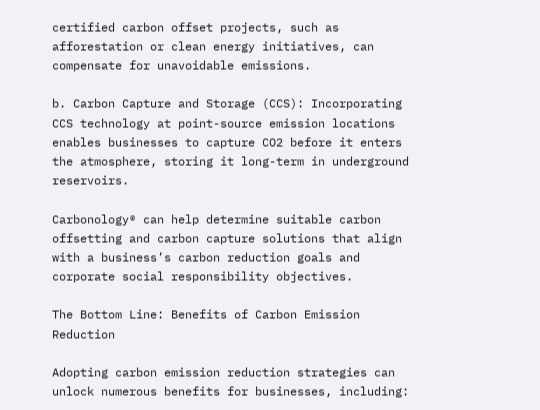certified carbon offset projects, such as afforestation or clean energy initiatives, can compensate for unavoidable emissions.

b. Carbon Capture and Storage (CCS): Incorporating CCS technology at point-source emission locations enables businesses to capture CO2 before it enters the atmosphere, storing it long-term in underground reservoirs.

Carbonology® can help determine suitable carbon offsetting and carbon capture solutions that align with a business’s carbon reduction goals and corporate social responsibility objectives.

The Bottom Line: Benefits of Carbon Emission Reduction

Adopting carbon emission reduction strategies can unlock numerous benefits for businesses, including: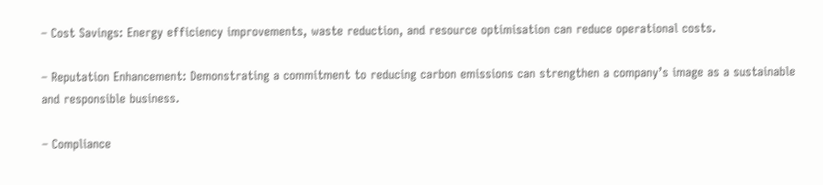– Cost Savings: Energy efficiency improvements, waste reduction, and resource optimisation can reduce operational costs.

– Reputation Enhancement: Demonstrating a commitment to reducing carbon emissions can strengthen a company’s image as a sustainable and responsible business.

– Compliance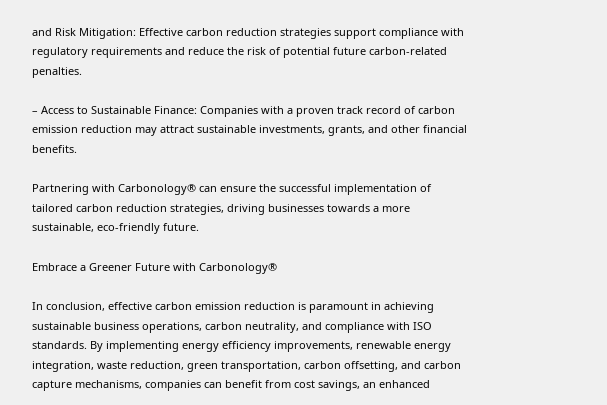and Risk Mitigation: Effective carbon reduction strategies support compliance with regulatory requirements and reduce the risk of potential future carbon-related penalties.

– Access to Sustainable Finance: Companies with a proven track record of carbon emission reduction may attract sustainable investments, grants, and other financial benefits.

Partnering with Carbonology® can ensure the successful implementation of tailored carbon reduction strategies, driving businesses towards a more sustainable, eco-friendly future.

Embrace a Greener Future with Carbonology®

In conclusion, effective carbon emission reduction is paramount in achieving sustainable business operations, carbon neutrality, and compliance with ISO standards. By implementing energy efficiency improvements, renewable energy integration, waste reduction, green transportation, carbon offsetting, and carbon capture mechanisms, companies can benefit from cost savings, an enhanced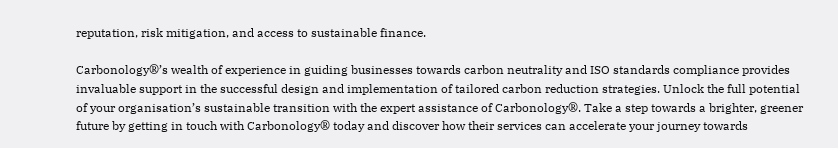reputation, risk mitigation, and access to sustainable finance.

Carbonology®’s wealth of experience in guiding businesses towards carbon neutrality and ISO standards compliance provides invaluable support in the successful design and implementation of tailored carbon reduction strategies. Unlock the full potential of your organisation’s sustainable transition with the expert assistance of Carbonology®. Take a step towards a brighter, greener future by getting in touch with Carbonology® today and discover how their services can accelerate your journey towards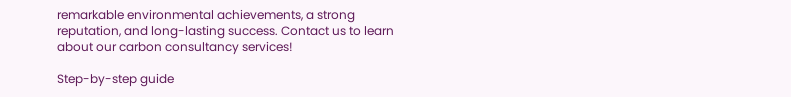remarkable environmental achievements, a strong reputation, and long-lasting success. Contact us to learn about our carbon consultancy services!

Step-by-step guide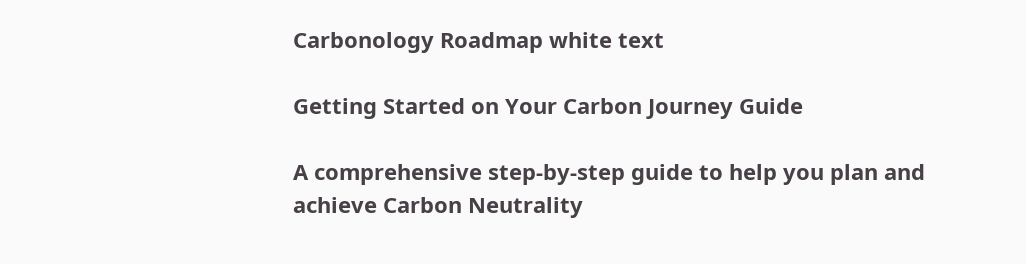Carbonology Roadmap white text

Getting Started on Your Carbon Journey Guide

A comprehensive step-by-step guide to help you plan and achieve Carbon Neutrality